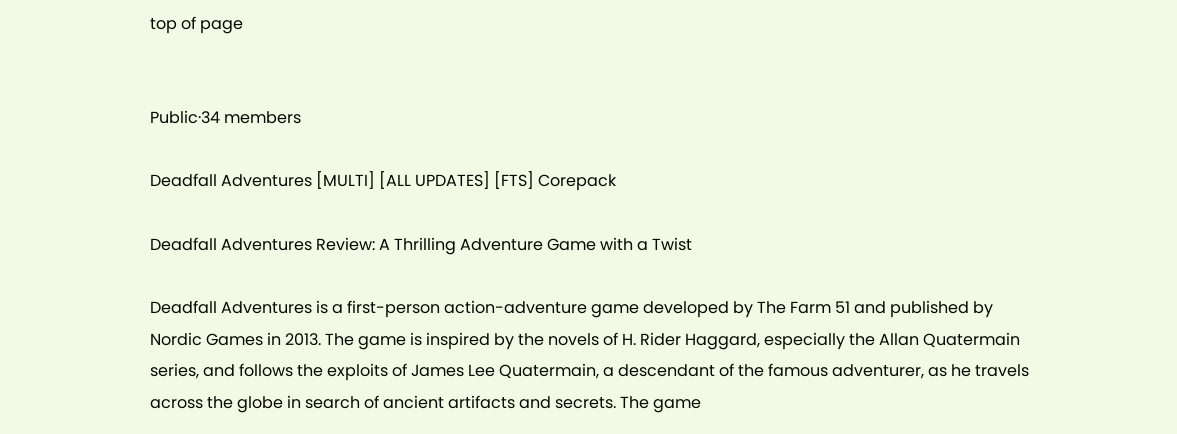top of page


Public·34 members

Deadfall Adventures [MULTI] [ALL UPDATES] [FTS] Corepack

Deadfall Adventures Review: A Thrilling Adventure Game with a Twist

Deadfall Adventures is a first-person action-adventure game developed by The Farm 51 and published by Nordic Games in 2013. The game is inspired by the novels of H. Rider Haggard, especially the Allan Quatermain series, and follows the exploits of James Lee Quatermain, a descendant of the famous adventurer, as he travels across the globe in search of ancient artifacts and secrets. The game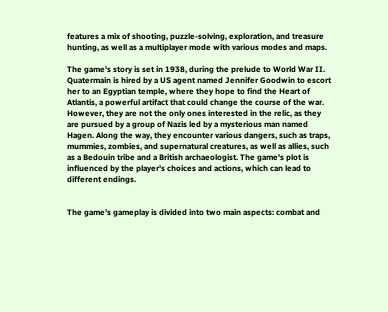features a mix of shooting, puzzle-solving, exploration, and treasure hunting, as well as a multiplayer mode with various modes and maps.

The game's story is set in 1938, during the prelude to World War II. Quatermain is hired by a US agent named Jennifer Goodwin to escort her to an Egyptian temple, where they hope to find the Heart of Atlantis, a powerful artifact that could change the course of the war. However, they are not the only ones interested in the relic, as they are pursued by a group of Nazis led by a mysterious man named Hagen. Along the way, they encounter various dangers, such as traps, mummies, zombies, and supernatural creatures, as well as allies, such as a Bedouin tribe and a British archaeologist. The game's plot is influenced by the player's choices and actions, which can lead to different endings.


The game's gameplay is divided into two main aspects: combat and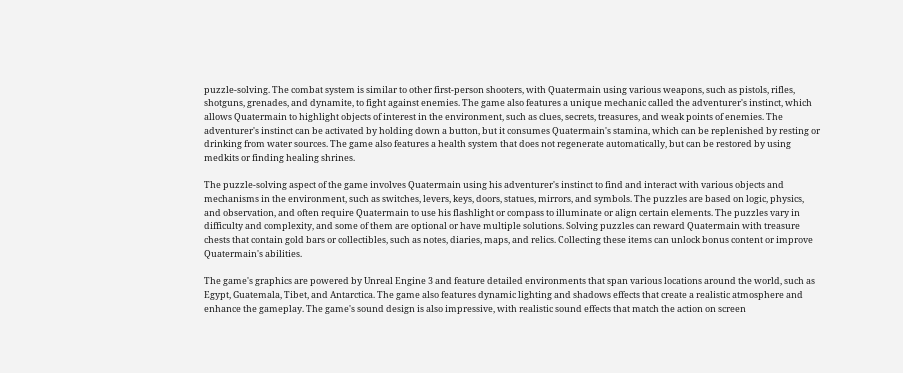puzzle-solving. The combat system is similar to other first-person shooters, with Quatermain using various weapons, such as pistols, rifles, shotguns, grenades, and dynamite, to fight against enemies. The game also features a unique mechanic called the adventurer's instinct, which allows Quatermain to highlight objects of interest in the environment, such as clues, secrets, treasures, and weak points of enemies. The adventurer's instinct can be activated by holding down a button, but it consumes Quatermain's stamina, which can be replenished by resting or drinking from water sources. The game also features a health system that does not regenerate automatically, but can be restored by using medkits or finding healing shrines.

The puzzle-solving aspect of the game involves Quatermain using his adventurer's instinct to find and interact with various objects and mechanisms in the environment, such as switches, levers, keys, doors, statues, mirrors, and symbols. The puzzles are based on logic, physics, and observation, and often require Quatermain to use his flashlight or compass to illuminate or align certain elements. The puzzles vary in difficulty and complexity, and some of them are optional or have multiple solutions. Solving puzzles can reward Quatermain with treasure chests that contain gold bars or collectibles, such as notes, diaries, maps, and relics. Collecting these items can unlock bonus content or improve Quatermain's abilities.

The game's graphics are powered by Unreal Engine 3 and feature detailed environments that span various locations around the world, such as Egypt, Guatemala, Tibet, and Antarctica. The game also features dynamic lighting and shadows effects that create a realistic atmosphere and enhance the gameplay. The game's sound design is also impressive, with realistic sound effects that match the action on screen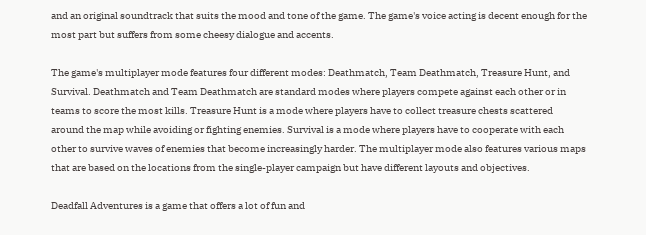and an original soundtrack that suits the mood and tone of the game. The game's voice acting is decent enough for the most part but suffers from some cheesy dialogue and accents.

The game's multiplayer mode features four different modes: Deathmatch, Team Deathmatch, Treasure Hunt, and Survival. Deathmatch and Team Deathmatch are standard modes where players compete against each other or in teams to score the most kills. Treasure Hunt is a mode where players have to collect treasure chests scattered around the map while avoiding or fighting enemies. Survival is a mode where players have to cooperate with each other to survive waves of enemies that become increasingly harder. The multiplayer mode also features various maps that are based on the locations from the single-player campaign but have different layouts and objectives.

Deadfall Adventures is a game that offers a lot of fun and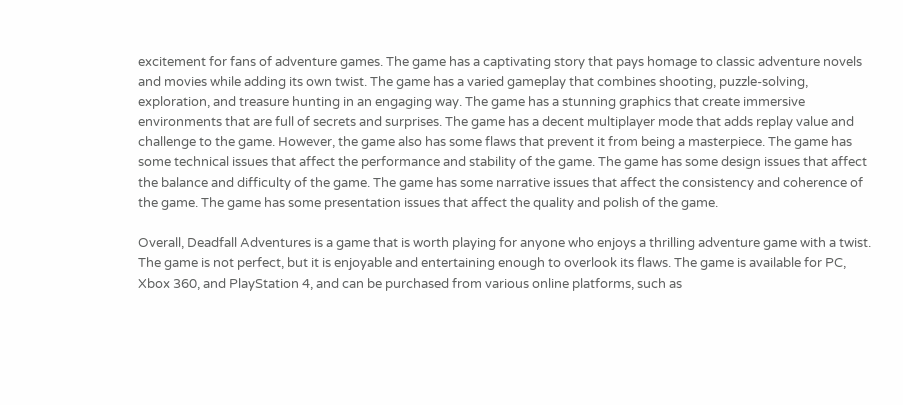excitement for fans of adventure games. The game has a captivating story that pays homage to classic adventure novels and movies while adding its own twist. The game has a varied gameplay that combines shooting, puzzle-solving, exploration, and treasure hunting in an engaging way. The game has a stunning graphics that create immersive environments that are full of secrets and surprises. The game has a decent multiplayer mode that adds replay value and challenge to the game. However, the game also has some flaws that prevent it from being a masterpiece. The game has some technical issues that affect the performance and stability of the game. The game has some design issues that affect the balance and difficulty of the game. The game has some narrative issues that affect the consistency and coherence of the game. The game has some presentation issues that affect the quality and polish of the game.

Overall, Deadfall Adventures is a game that is worth playing for anyone who enjoys a thrilling adventure game with a twist. The game is not perfect, but it is enjoyable and entertaining enough to overlook its flaws. The game is available for PC, Xbox 360, and PlayStation 4, and can be purchased from various online platforms, such as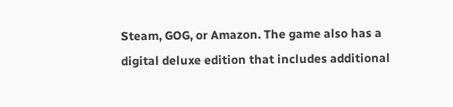Steam, GOG, or Amazon. The game also has a digital deluxe edition that includes additional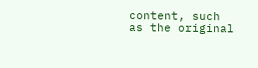content, such as the original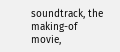soundtrack, the making-of movie,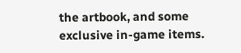the artbook, and some exclusive in-game items.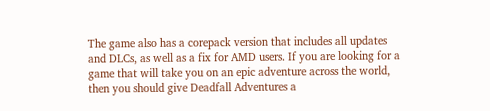The game also has a corepack version that includes all updates and DLCs, as well as a fix for AMD users. If you are looking for a game that will take you on an epic adventure across the world, then you should give Deadfall Adventures a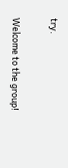try.


Welcome to the group!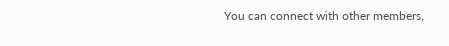You can connect with other members,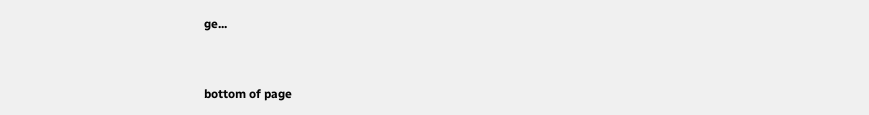ge...


bottom of page